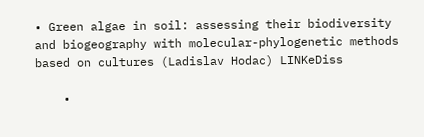• Green algae in soil: assessing their biodiversity and biogeography with molecular-phylogenetic methods based on cultures (Ladislav Hodac) LINKeDiss

    •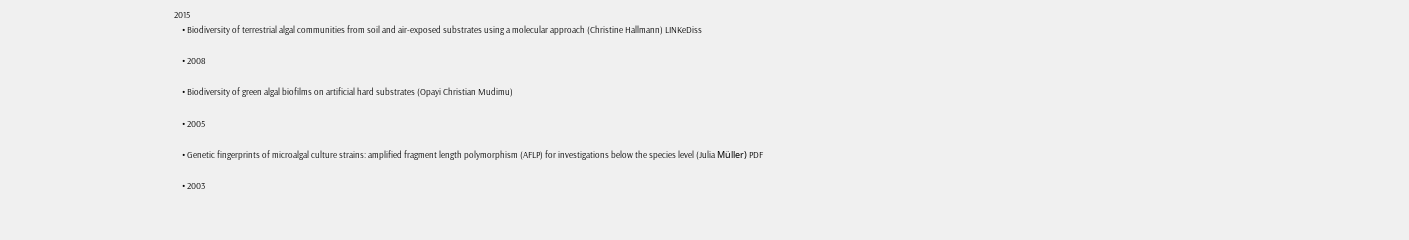2015
    • Biodiversity of terrestrial algal communities from soil and air-exposed substrates using a molecular approach (Christine Hallmann) LINKeDiss

    • 2008

    • Biodiversity of green algal biofilms on artificial hard substrates (Opayi Christian Mudimu)

    • 2005

    • Genetic fingerprints of microalgal culture strains: amplified fragment length polymorphism (AFLP) for investigations below the species level (Julia Müller) PDF

    • 2003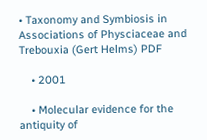• Taxonomy and Symbiosis in Associations of Physciaceae and Trebouxia (Gert Helms) PDF

    • 2001

    • Molecular evidence for the antiquity of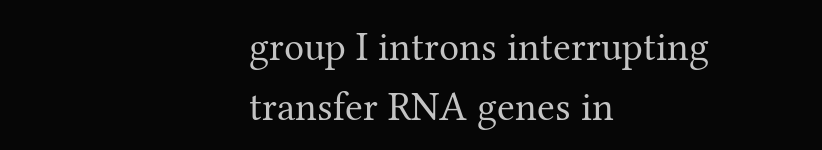group I introns interrupting transfer RNA genes in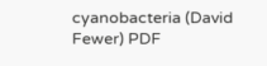cyanobacteria (David Fewer) PDF